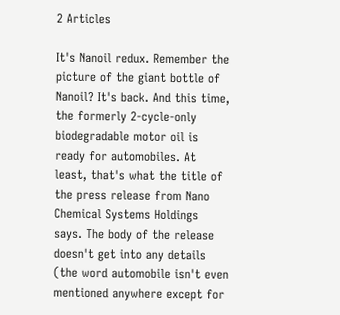2 Articles

It's Nanoil redux. Remember the picture of the giant bottle of Nanoil? It's back. And this time, the formerly 2-cycle-only biodegradable motor oil is ready for automobiles. At least, that's what the title of the press release from Nano Chemical Systems Holdings says. The body of the release doesn't get into any details (the word automobile isn't even mentioned anywhere except for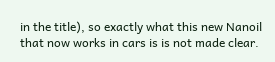in the title), so exactly what this new Nanoil that now works in cars is is not made clear.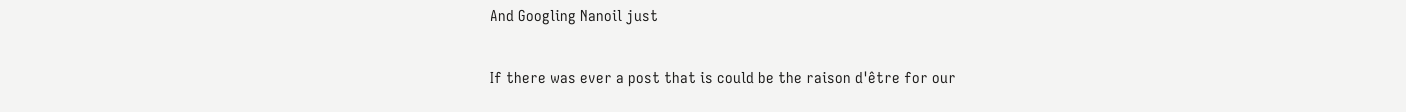And Googling Nanoil just

If there was ever a post that is could be the raison d'être for our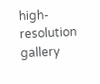high-resolution gallery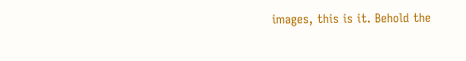images, this is it. Behold the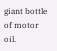giant bottle of motor oil.